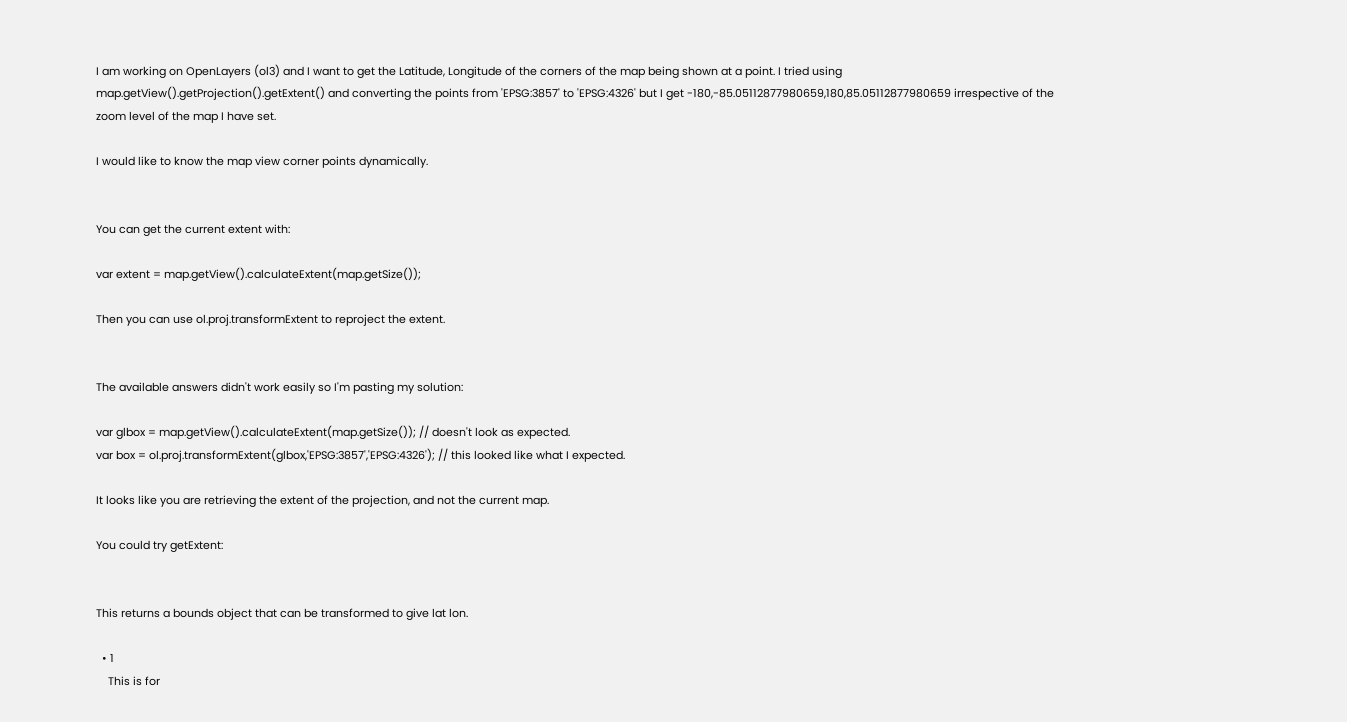I am working on OpenLayers (ol3) and I want to get the Latitude, Longitude of the corners of the map being shown at a point. I tried using map.getView().getProjection().getExtent() and converting the points from 'EPSG:3857' to 'EPSG:4326' but I get -180,-85.05112877980659,180,85.05112877980659 irrespective of the zoom level of the map I have set.

I would like to know the map view corner points dynamically.


You can get the current extent with:

var extent = map.getView().calculateExtent(map.getSize());

Then you can use ol.proj.transformExtent to reproject the extent.


The available answers didn't work easily so I'm pasting my solution:

var glbox = map.getView().calculateExtent(map.getSize()); // doesn't look as expected.
var box = ol.proj.transformExtent(glbox,'EPSG:3857','EPSG:4326'); // this looked like what I expected.

It looks like you are retrieving the extent of the projection, and not the current map.

You could try getExtent:


This returns a bounds object that can be transformed to give lat lon.

  • 1
    This is for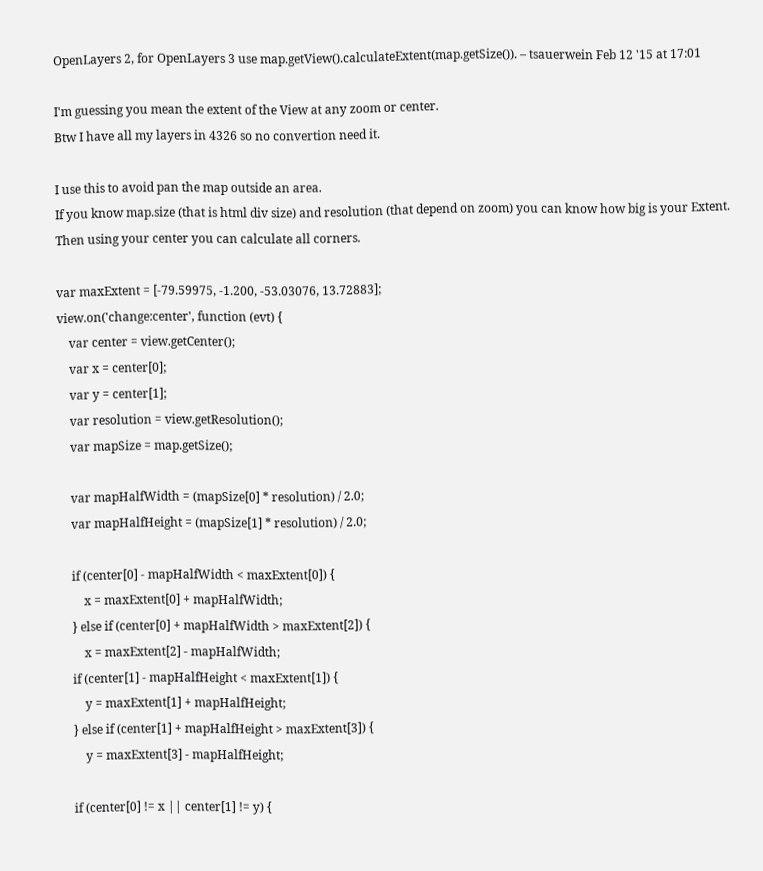OpenLayers 2, for OpenLayers 3 use map.getView().calculateExtent(map.getSize()). – tsauerwein Feb 12 '15 at 17:01

I'm guessing you mean the extent of the View at any zoom or center.
Btw I have all my layers in 4326 so no convertion need it.

I use this to avoid pan the map outside an area.
If you know map.size (that is html div size) and resolution (that depend on zoom) you can know how big is your Extent.
Then using your center you can calculate all corners.

var maxExtent = [-79.59975, -1.200, -53.03076, 13.72883];
view.on('change:center', function (evt) {
    var center = view.getCenter();
    var x = center[0];
    var y = center[1];
    var resolution = view.getResolution();
    var mapSize = map.getSize();

    var mapHalfWidth = (mapSize[0] * resolution) / 2.0;
    var mapHalfHeight = (mapSize[1] * resolution) / 2.0;

    if (center[0] - mapHalfWidth < maxExtent[0]) {
        x = maxExtent[0] + mapHalfWidth;
    } else if (center[0] + mapHalfWidth > maxExtent[2]) {
        x = maxExtent[2] - mapHalfWidth;
    if (center[1] - mapHalfHeight < maxExtent[1]) {
        y = maxExtent[1] + mapHalfHeight;
    } else if (center[1] + mapHalfHeight > maxExtent[3]) {
        y = maxExtent[3] - mapHalfHeight;

    if (center[0] != x || center[1] != y) {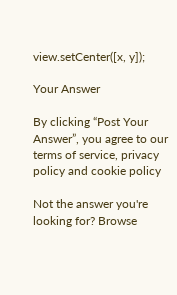view.setCenter([x, y]);

Your Answer

By clicking “Post Your Answer”, you agree to our terms of service, privacy policy and cookie policy

Not the answer you're looking for? Browse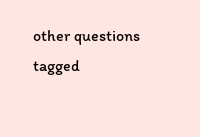other questions tagged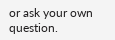or ask your own question.